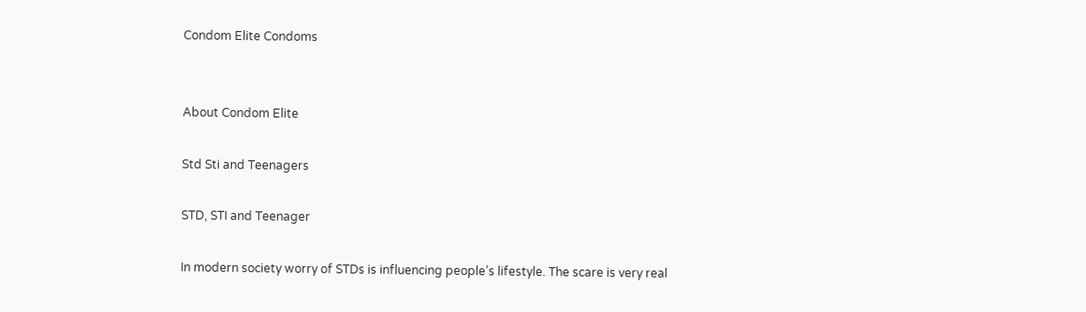Condom Elite Condoms


About Condom Elite

Std Sti and Teenagers

STD, STI and Teenager

In modern society worry of STDs is influencing people’s lifestyle. The scare is very real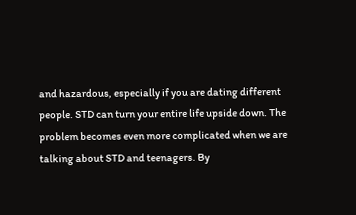and hazardous, especially if you are dating different people. STD can turn your entire life upside down. The problem becomes even more complicated when we are talking about STD and teenagers. By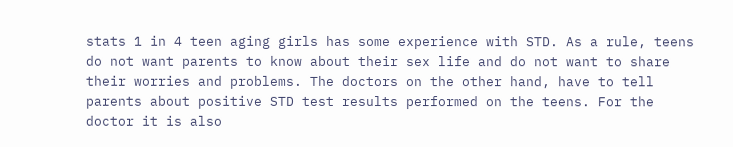stats 1 in 4 teen aging girls has some experience with STD. As a rule, teens do not want parents to know about their sex life and do not want to share their worries and problems. The doctors on the other hand, have to tell parents about positive STD test results performed on the teens. For the doctor it is also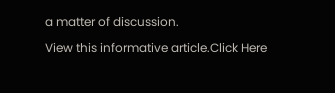a matter of discussion.

View this informative article.Click Here